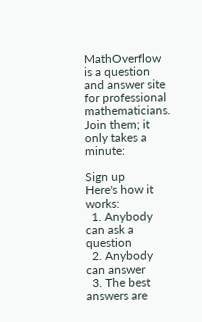MathOverflow is a question and answer site for professional mathematicians. Join them; it only takes a minute:

Sign up
Here's how it works:
  1. Anybody can ask a question
  2. Anybody can answer
  3. The best answers are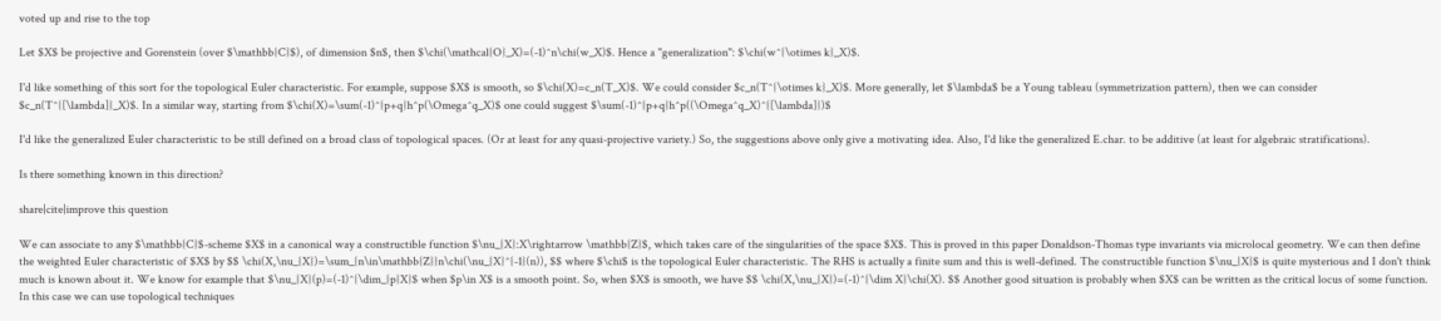voted up and rise to the top

Let $X$ be projective and Gorenstein (over $\mathbb{C}$), of dimension $n$, then $\chi(\mathcal{O}_X)=(-1)^n\chi(w_X)$. Hence a "generalization": $\chi(w^{\otimes k}_X)$.

I'd like something of this sort for the topological Euler characteristic. For example, suppose $X$ is smooth, so $\chi(X)=c_n(T_X)$. We could consider $c_n(T^{\otimes k}_X)$. More generally, let $\lambda$ be a Young tableau (symmetrization pattern), then we can consider $c_n(T^{[\lambda]}_X)$. In a similar way, starting from $\chi(X)=\sum(-1)^{p+q}h^p(\Omega^q_X)$ one could suggest $\sum(-1)^{p+q}h^p((\Omega^q_X)^{[\lambda]})$

I'd like the generalized Euler characteristic to be still defined on a broad class of topological spaces. (Or at least for any quasi-projective variety.) So, the suggestions above only give a motivating idea. Also, I'd like the generalized E.char. to be additive (at least for algebraic stratifications).

Is there something known in this direction?

share|cite|improve this question

We can associate to any $\mathbb{C}$-scheme $X$ in a canonical way a constructible function $\nu_{X}:X\rightarrow \mathbb{Z}$, which takes care of the singularities of the space $X$. This is proved in this paper Donaldson-Thomas type invariants via microlocal geometry. We can then define the weighted Euler characteristic of $X$ by $$ \chi(X,\nu_{X})=\sum_{n\in\mathbb{Z}}n\chi(\nu_{X}^{-1}(n)), $$ where $\chi$ is the topological Euler characteristic. The RHS is actually a finite sum and this is well-defined. The constructible function $\nu_{X}$ is quite mysterious and I don't think much is known about it. We know for example that $\nu_{X}(p)=(-1)^{\dim_{p}X}$ when $p\in X$ is a smooth point. So, when $X$ is smooth, we have $$ \chi(X,\nu_{X})=(-1)^{\dim X}\chi(X). $$ Another good situation is probably when $X$ can be written as the critical locus of some function. In this case we can use topological techniques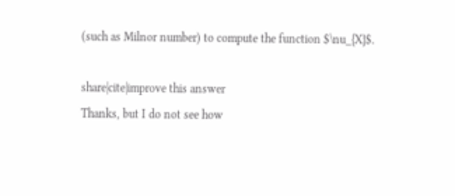(such as Milnor number) to compute the function $\nu_{X}$.

share|cite|improve this answer
Thanks, but I do not see how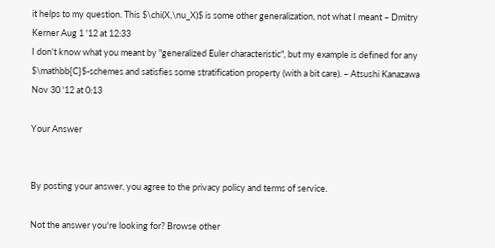it helps to my question. This $\chi(X,\nu_X)$ is some other generalization, not what I meant – Dmitry Kerner Aug 1 '12 at 12:33
I don't know what you meant by "generalized Euler characteristic", but my example is defined for any $\mathbb{C}$-schemes and satisfies some stratification property (with a bit care). – Atsushi Kanazawa Nov 30 '12 at 0:13

Your Answer


By posting your answer, you agree to the privacy policy and terms of service.

Not the answer you're looking for? Browse other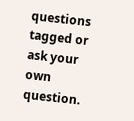questions tagged or ask your own question.